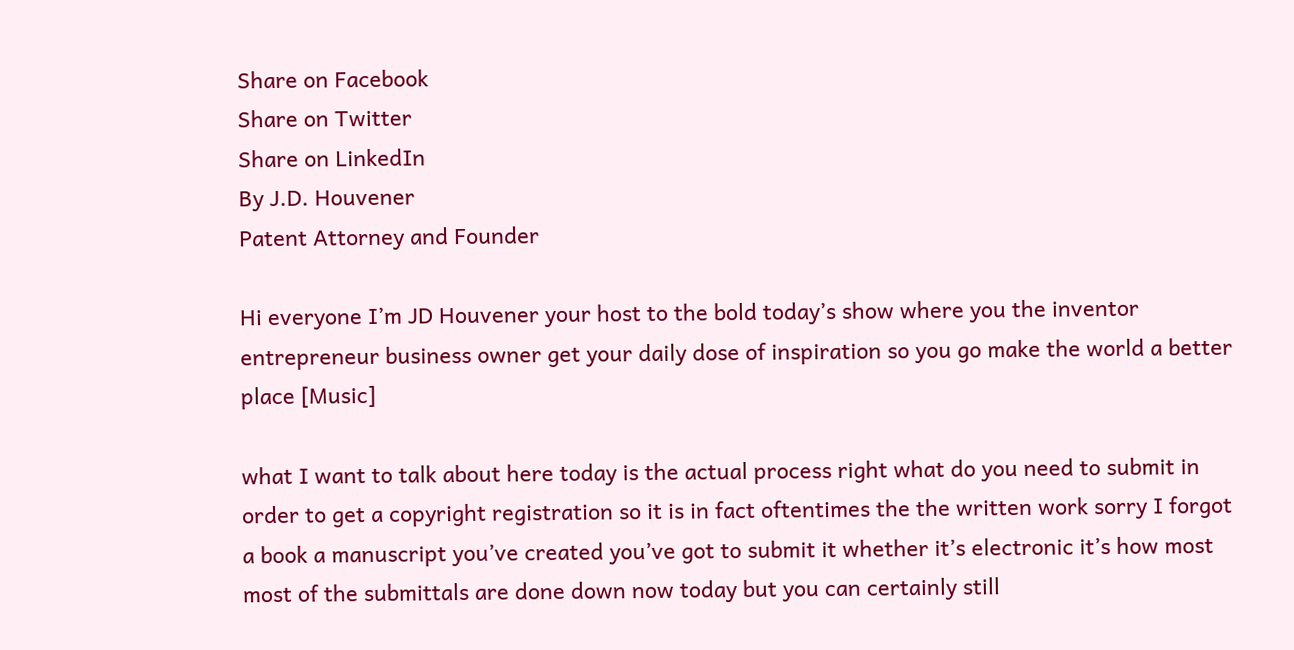Share on Facebook
Share on Twitter
Share on LinkedIn
By J.D. Houvener
Patent Attorney and Founder

Hi everyone I’m JD Houvener your host to the bold today’s show where you the inventor entrepreneur business owner get your daily dose of inspiration so you go make the world a better place [Music]

what I want to talk about here today is the actual process right what do you need to submit in order to get a copyright registration so it is in fact oftentimes the the written work sorry I forgot a book a manuscript you’ve created you’ve got to submit it whether it’s electronic it’s how most most of the submittals are done down now today but you can certainly still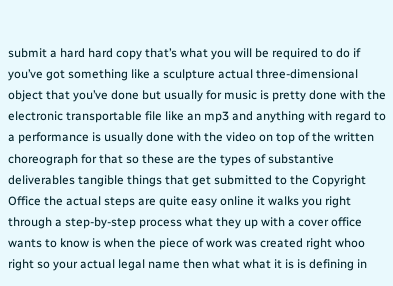submit a hard hard copy that’s what you will be required to do if you’ve got something like a sculpture actual three-dimensional object that you’ve done but usually for music is pretty done with the electronic transportable file like an mp3 and anything with regard to a performance is usually done with the video on top of the written choreograph for that so these are the types of substantive deliverables tangible things that get submitted to the Copyright Office the actual steps are quite easy online it walks you right through a step-by-step process what they up with a cover office wants to know is when the piece of work was created right whoo right so your actual legal name then what what it is is defining in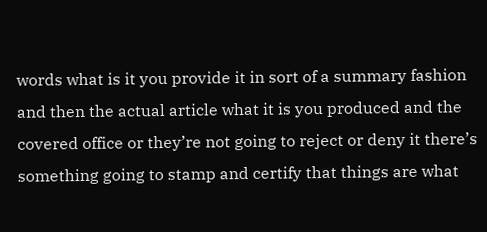words what is it you provide it in sort of a summary fashion and then the actual article what it is you produced and the covered office or they’re not going to reject or deny it there’s something going to stamp and certify that things are what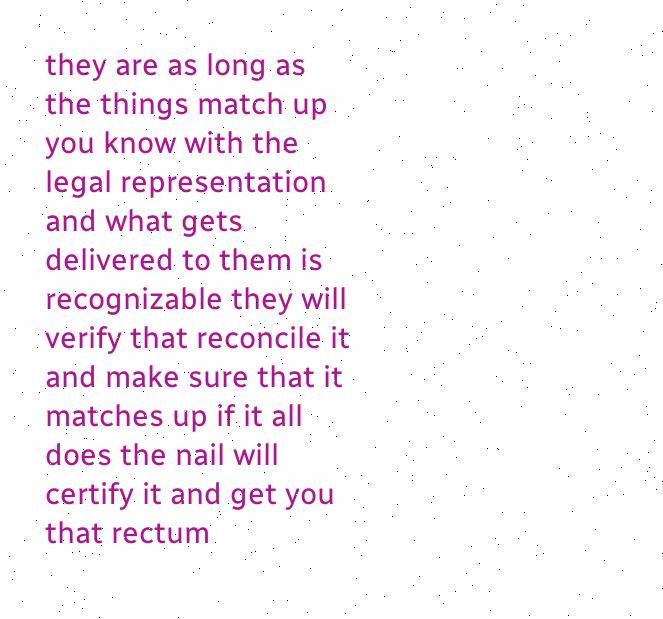they are as long as the things match up you know with the legal representation and what gets delivered to them is recognizable they will verify that reconcile it and make sure that it matches up if it all does the nail will certify it and get you that rectum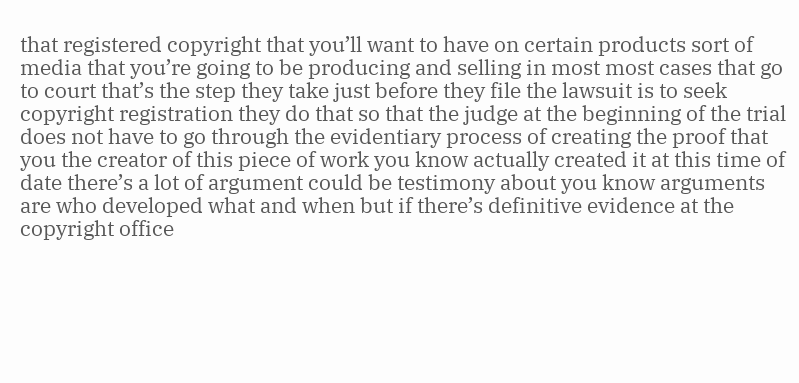that registered copyright that you’ll want to have on certain products sort of media that you’re going to be producing and selling in most most cases that go to court that’s the step they take just before they file the lawsuit is to seek copyright registration they do that so that the judge at the beginning of the trial does not have to go through the evidentiary process of creating the proof that you the creator of this piece of work you know actually created it at this time of date there’s a lot of argument could be testimony about you know arguments are who developed what and when but if there’s definitive evidence at the copyright office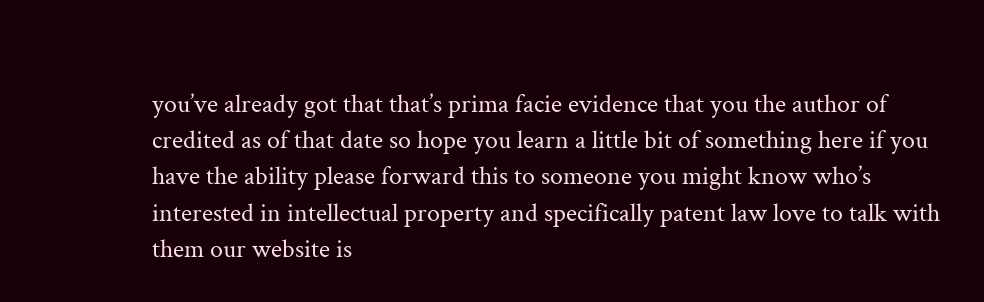you’ve already got that that’s prima facie evidence that you the author of credited as of that date so hope you learn a little bit of something here if you have the ability please forward this to someone you might know who’s interested in intellectual property and specifically patent law love to talk with them our website is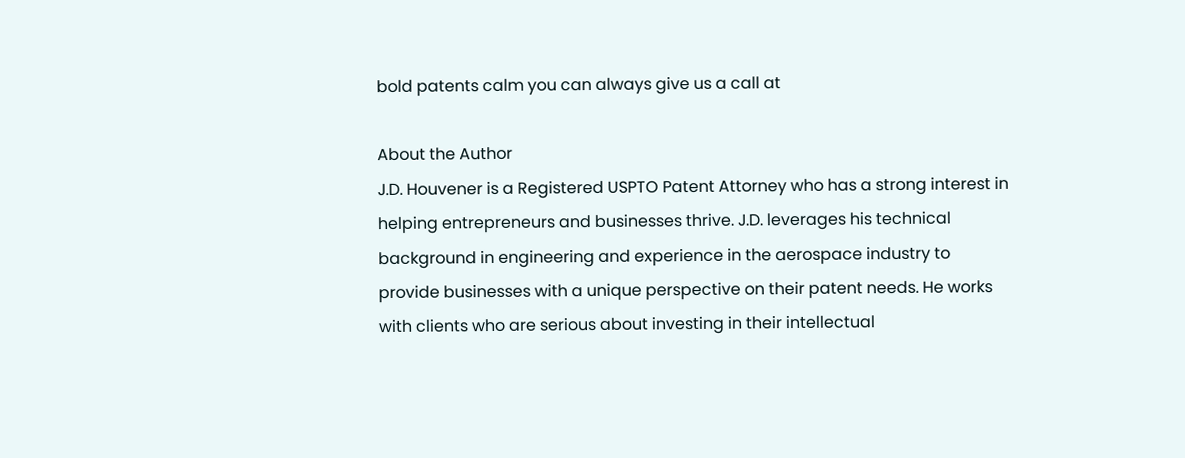bold patents calm you can always give us a call at

About the Author
J.D. Houvener is a Registered USPTO Patent Attorney who has a strong interest in helping entrepreneurs and businesses thrive. J.D. leverages his technical background in engineering and experience in the aerospace industry to provide businesses with a unique perspective on their patent needs. He works with clients who are serious about investing in their intellectual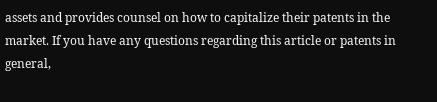assets and provides counsel on how to capitalize their patents in the market. If you have any questions regarding this article or patents in general,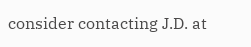consider contacting J.D. at